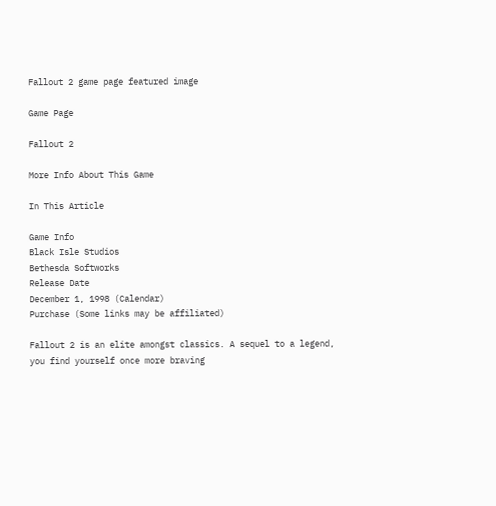Fallout 2 game page featured image

Game Page

Fallout 2

More Info About This Game

In This Article

Game Info
Black Isle Studios
Bethesda Softworks
Release Date
December 1, 1998 (Calendar)
Purchase (Some links may be affiliated)

Fallout 2 is an elite amongst classics. A sequel to a legend, you find yourself once more braving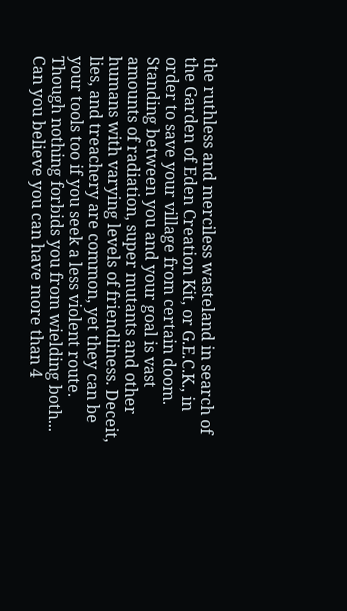the ruthless and merciless wasteland in search of the Garden of Eden Creation Kit, or G.E.C.K., in order to save your village from certain doom. Standing between you and your goal is vast amounts of radiation, super mutants and other humans with varying levels of friendliness. Deceit, lies, and treachery are common, yet they can be your tools too if you seek a less violent route. Though nothing forbids you from wielding both... Can you believe you can have more than 4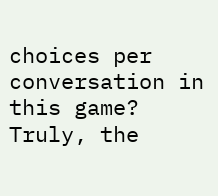choices per conversation in this game? Truly, the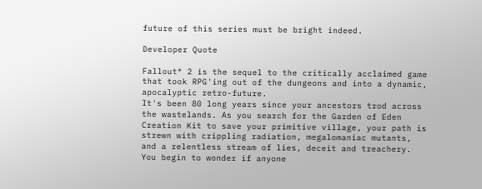future of this series must be bright indeed.

Developer Quote

Fallout® 2 is the sequel to the critically acclaimed game that took RPG'ing out of the dungeons and into a dynamic, apocalyptic retro-future.
It's been 80 long years since your ancestors trod across the wastelands. As you search for the Garden of Eden Creation Kit to save your primitive village, your path is strewn with crippling radiation, megalomaniac mutants, and a relentless stream of lies, deceit and treachery. You begin to wonder if anyone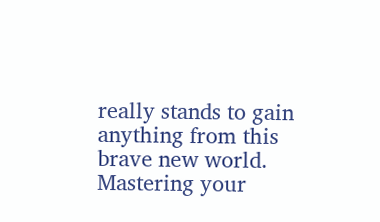really stands to gain anything from this brave new world.
Mastering your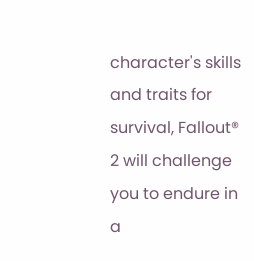character's skills and traits for survival, Fallout® 2 will challenge you to endure in a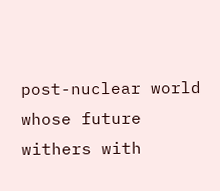post-nuclear world whose future withers with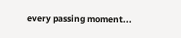every passing moment...